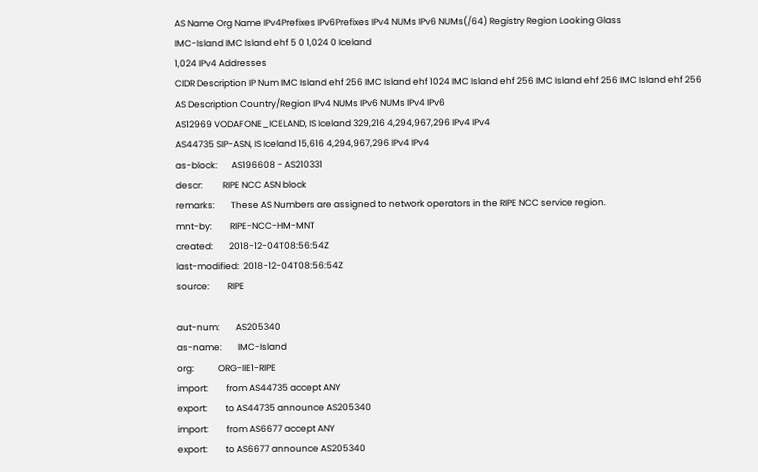AS Name Org Name IPv4Prefixes IPv6Prefixes IPv4 NUMs IPv6 NUMs(/64) Registry Region Looking Glass
IMC-Island IMC Island ehf 5 0 1,024 0 Iceland
1,024 IPv4 Addresses
CIDR Description IP Num IMC Island ehf 256 IMC Island ehf 1024 IMC Island ehf 256 IMC Island ehf 256 IMC Island ehf 256
AS Description Country/Region IPv4 NUMs IPv6 NUMs IPv4 IPv6
AS12969 VODAFONE_ICELAND, IS Iceland 329,216 4,294,967,296 IPv4 IPv4
AS44735 SIP-ASN, IS Iceland 15,616 4,294,967,296 IPv4 IPv4
as-block:       AS196608 - AS210331
descr:          RIPE NCC ASN block
remarks:        These AS Numbers are assigned to network operators in the RIPE NCC service region.
mnt-by:         RIPE-NCC-HM-MNT
created:        2018-12-04T08:56:54Z
last-modified:  2018-12-04T08:56:54Z
source:         RIPE

aut-num:        AS205340
as-name:        IMC-Island
org:            ORG-IIE1-RIPE
import:         from AS44735 accept ANY
export:         to AS44735 announce AS205340
import:         from AS6677 accept ANY
export:         to AS6677 announce AS205340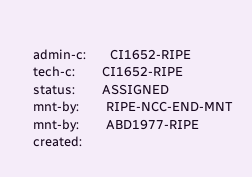admin-c:        CI1652-RIPE
tech-c:         CI1652-RIPE
status:         ASSIGNED
mnt-by:         RIPE-NCC-END-MNT
mnt-by:         ABD1977-RIPE
created: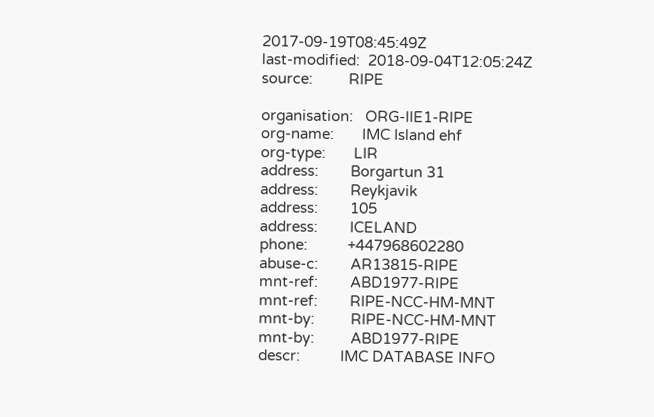2017-09-19T08:45:49Z
last-modified:  2018-09-04T12:05:24Z
source:         RIPE

organisation:   ORG-IIE1-RIPE
org-name:       IMC Island ehf
org-type:       LIR
address:        Borgartun 31
address:        Reykjavik
address:        105
address:        ICELAND
phone:          +447968602280
abuse-c:        AR13815-RIPE
mnt-ref:        ABD1977-RIPE
mnt-ref:        RIPE-NCC-HM-MNT
mnt-by:         RIPE-NCC-HM-MNT
mnt-by:         ABD1977-RIPE
descr:          IMC DATABASE INFO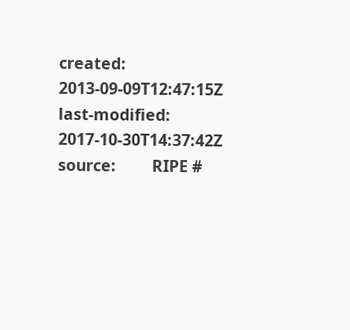created:        2013-09-09T12:47:15Z
last-modified:  2017-10-30T14:37:42Z
source:         RIPE #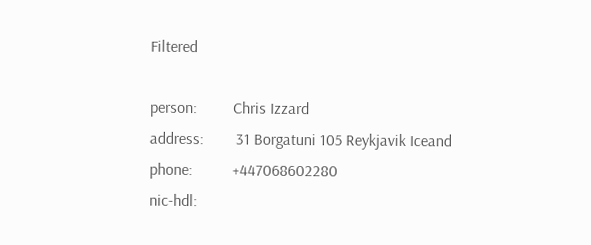Filtered

person:         Chris Izzard
address:        31 Borgatuni 105 Reykjavik Iceand
phone:          +447068602280
nic-hdl: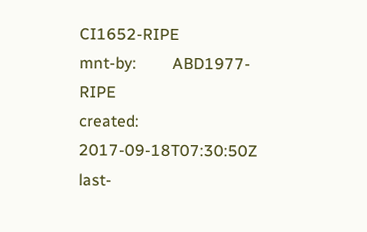CI1652-RIPE
mnt-by:         ABD1977-RIPE
created:        2017-09-18T07:30:50Z
last-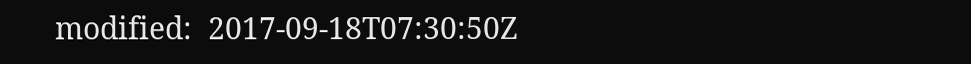modified:  2017-09-18T07:30:50Z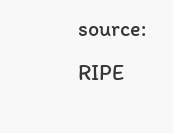source:         RIPE